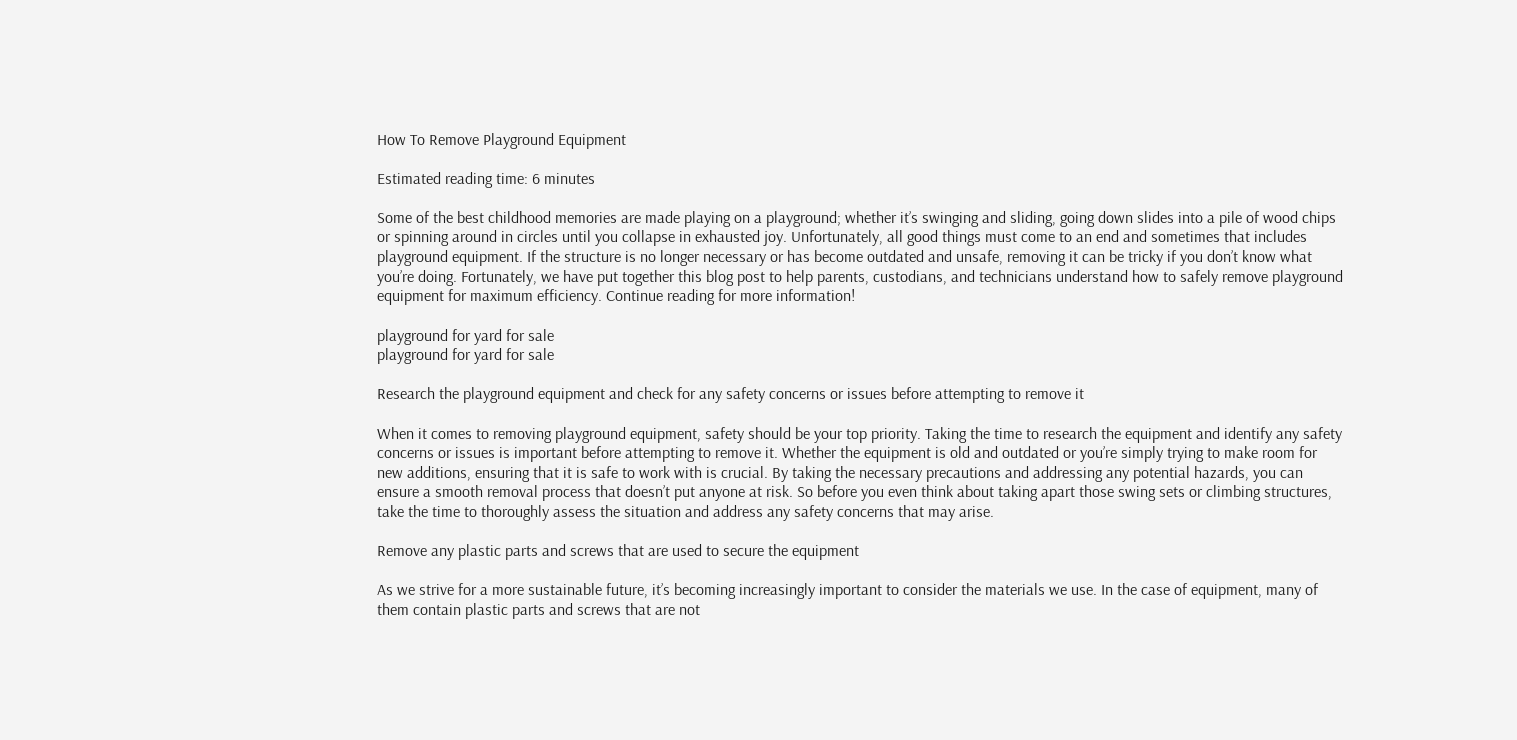How To Remove Playground Equipment

Estimated reading time: 6 minutes

Some of the best childhood memories are made playing on a playground; whether it’s swinging and sliding, going down slides into a pile of wood chips or spinning around in circles until you collapse in exhausted joy. Unfortunately, all good things must come to an end and sometimes that includes playground equipment. If the structure is no longer necessary or has become outdated and unsafe, removing it can be tricky if you don’t know what you’re doing. Fortunately, we have put together this blog post to help parents, custodians, and technicians understand how to safely remove playground equipment for maximum efficiency. Continue reading for more information!

playground for yard for sale
playground for yard for sale

Research the playground equipment and check for any safety concerns or issues before attempting to remove it

When it comes to removing playground equipment, safety should be your top priority. Taking the time to research the equipment and identify any safety concerns or issues is important before attempting to remove it. Whether the equipment is old and outdated or you’re simply trying to make room for new additions, ensuring that it is safe to work with is crucial. By taking the necessary precautions and addressing any potential hazards, you can ensure a smooth removal process that doesn’t put anyone at risk. So before you even think about taking apart those swing sets or climbing structures, take the time to thoroughly assess the situation and address any safety concerns that may arise.

Remove any plastic parts and screws that are used to secure the equipment

As we strive for a more sustainable future, it’s becoming increasingly important to consider the materials we use. In the case of equipment, many of them contain plastic parts and screws that are not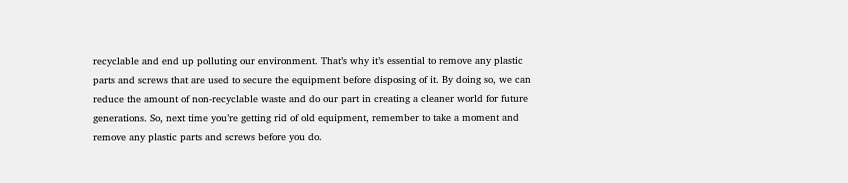recyclable and end up polluting our environment. That’s why it’s essential to remove any plastic parts and screws that are used to secure the equipment before disposing of it. By doing so, we can reduce the amount of non-recyclable waste and do our part in creating a cleaner world for future generations. So, next time you’re getting rid of old equipment, remember to take a moment and remove any plastic parts and screws before you do.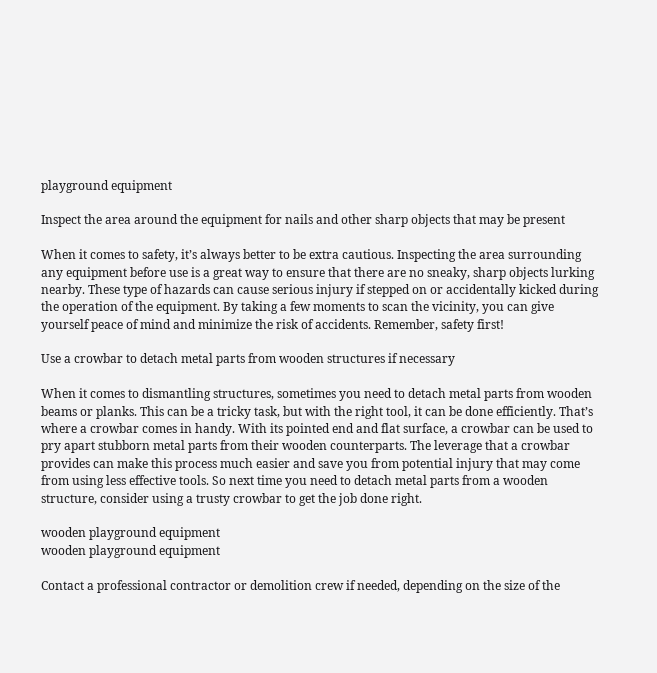playground equipment

Inspect the area around the equipment for nails and other sharp objects that may be present

When it comes to safety, it’s always better to be extra cautious. Inspecting the area surrounding any equipment before use is a great way to ensure that there are no sneaky, sharp objects lurking nearby. These type of hazards can cause serious injury if stepped on or accidentally kicked during the operation of the equipment. By taking a few moments to scan the vicinity, you can give yourself peace of mind and minimize the risk of accidents. Remember, safety first!

Use a crowbar to detach metal parts from wooden structures if necessary

When it comes to dismantling structures, sometimes you need to detach metal parts from wooden beams or planks. This can be a tricky task, but with the right tool, it can be done efficiently. That’s where a crowbar comes in handy. With its pointed end and flat surface, a crowbar can be used to pry apart stubborn metal parts from their wooden counterparts. The leverage that a crowbar provides can make this process much easier and save you from potential injury that may come from using less effective tools. So next time you need to detach metal parts from a wooden structure, consider using a trusty crowbar to get the job done right.

wooden playground equipment
wooden playground equipment

Contact a professional contractor or demolition crew if needed, depending on the size of the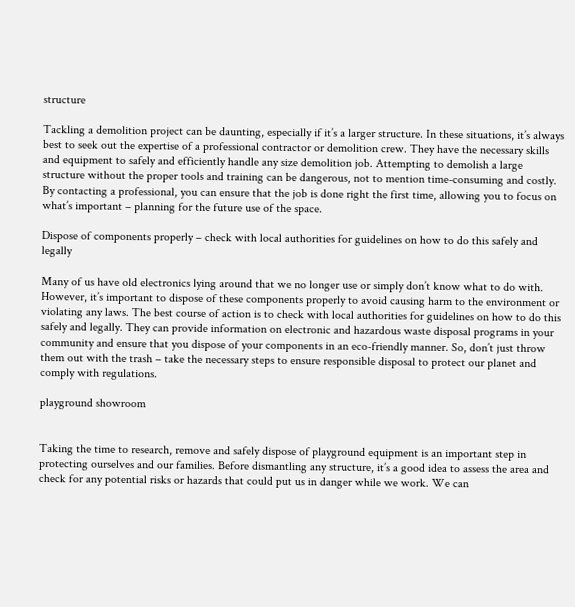structure

Tackling a demolition project can be daunting, especially if it’s a larger structure. In these situations, it’s always best to seek out the expertise of a professional contractor or demolition crew. They have the necessary skills and equipment to safely and efficiently handle any size demolition job. Attempting to demolish a large structure without the proper tools and training can be dangerous, not to mention time-consuming and costly. By contacting a professional, you can ensure that the job is done right the first time, allowing you to focus on what’s important – planning for the future use of the space.

Dispose of components properly – check with local authorities for guidelines on how to do this safely and legally

Many of us have old electronics lying around that we no longer use or simply don’t know what to do with. However, it’s important to dispose of these components properly to avoid causing harm to the environment or violating any laws. The best course of action is to check with local authorities for guidelines on how to do this safely and legally. They can provide information on electronic and hazardous waste disposal programs in your community and ensure that you dispose of your components in an eco-friendly manner. So, don’t just throw them out with the trash – take the necessary steps to ensure responsible disposal to protect our planet and comply with regulations.

playground showroom


Taking the time to research, remove and safely dispose of playground equipment is an important step in protecting ourselves and our families. Before dismantling any structure, it’s a good idea to assess the area and check for any potential risks or hazards that could put us in danger while we work. We can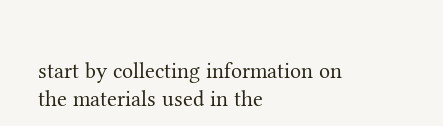start by collecting information on the materials used in the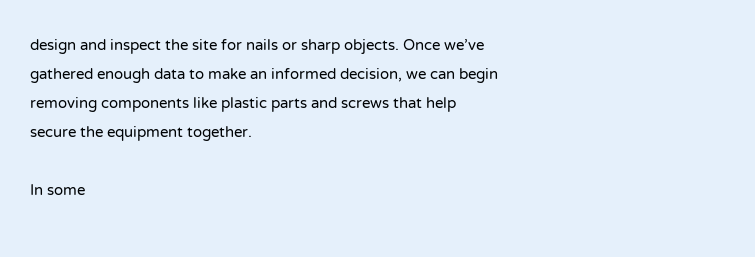design and inspect the site for nails or sharp objects. Once we’ve gathered enough data to make an informed decision, we can begin removing components like plastic parts and screws that help secure the equipment together.

In some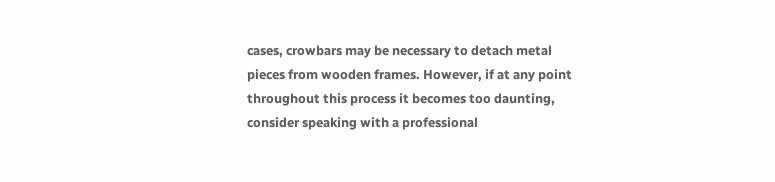cases, crowbars may be necessary to detach metal pieces from wooden frames. However, if at any point throughout this process it becomes too daunting, consider speaking with a professional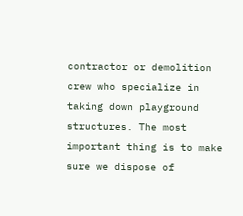contractor or demolition crew who specialize in taking down playground structures. The most important thing is to make sure we dispose of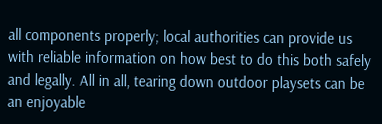all components properly; local authorities can provide us with reliable information on how best to do this both safely and legally. All in all, tearing down outdoor playsets can be an enjoyable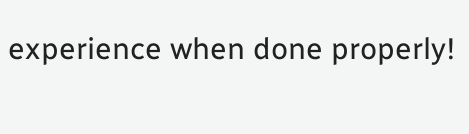experience when done properly!